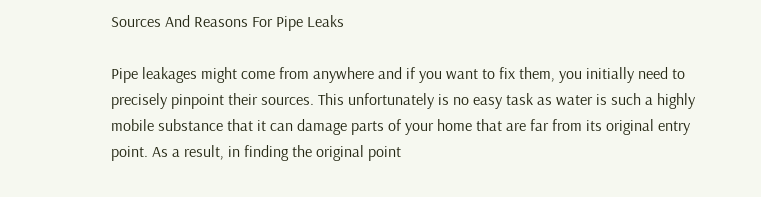Sources And Reasons For Pipe Leaks

Pipe leakages might come from anywhere and if you want to fix them, you initially need to precisely pinpoint their sources. This unfortunately is no easy task as water is such a highly mobile substance that it can damage parts of your home that are far from its original entry point. As a result, in finding the original point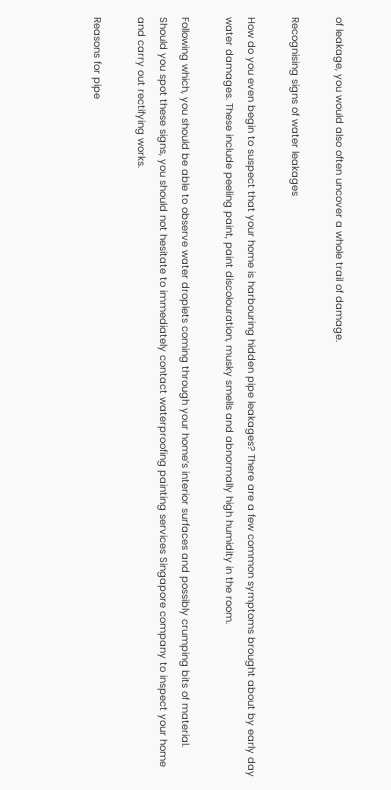of leakage, you would also often uncover a whole trail of damage.

Recognising signs of water leakages

How do you even begin to suspect that your home is harbouring hidden pipe leakages? There are a few common symptoms brought about by early day water damages. These include peeling paint, paint discolouration, musky smells and abnormally high humidity in the room.

Following which, you should be able to observe water droplets coming through your home’s interior surfaces and possibly crumping bits of material. Should you spot these signs, you should not hesitate to immediately contact waterproofing painting services Singapore company to inspect your home and carry out rectifying works.

Reasons for pipe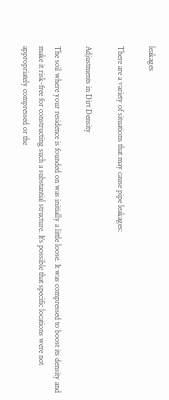leakages

There are a variety of situations that may cause pipe leakages:

Adjustments in Dirt Density

The soil where your residence is founded on was initially a little loose. It was compressed to boost its density and make it risk-free for constructing such a substantial structure. It’s possible that specific locations were not appropriately compressed or the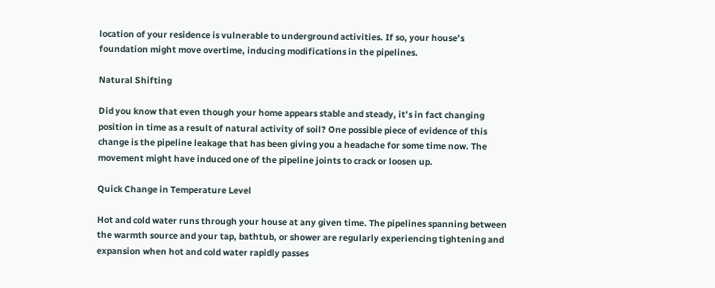location of your residence is vulnerable to underground activities. If so, your house’s foundation might move overtime, inducing modifications in the pipelines.

Natural Shifting

Did you know that even though your home appears stable and steady, it’s in fact changing position in time as a result of natural activity of soil? One possible piece of evidence of this change is the pipeline leakage that has been giving you a headache for some time now. The movement might have induced one of the pipeline joints to crack or loosen up.

Quick Change in Temperature Level

Hot and cold water runs through your house at any given time. The pipelines spanning between the warmth source and your tap, bathtub, or shower are regularly experiencing tightening and expansion when hot and cold water rapidly passes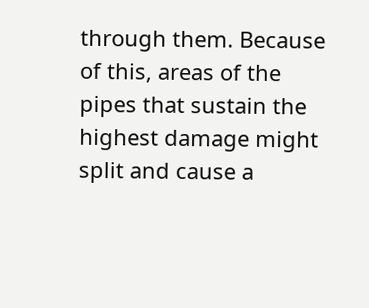through them. Because of this, areas of the pipes that sustain the highest damage might split and cause a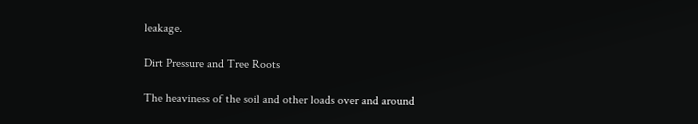leakage.

Dirt Pressure and Tree Roots

The heaviness of the soil and other loads over and around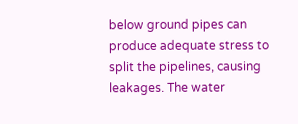below ground pipes can produce adequate stress to split the pipelines, causing leakages. The water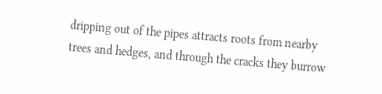dripping out of the pipes attracts roots from nearby trees and hedges, and through the cracks they burrow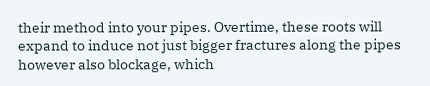their method into your pipes. Overtime, these roots will expand to induce not just bigger fractures along the pipes however also blockage, which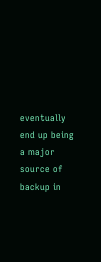eventually end up being a major source of backup in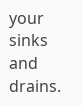your sinks and drains.